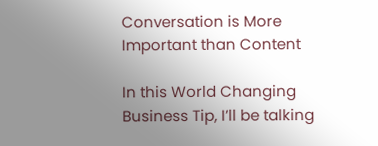Conversation is More Important than Content

In this World Changing Business Tip, I’ll be talking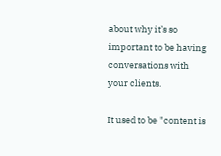about why it’s so important to be having conversations with your clients.

It used to be "content is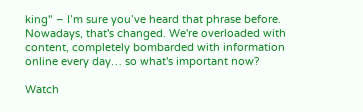king" – I’m sure you’ve heard that phrase before. Nowadays, that's changed. We're overloaded with content, completely bombarded with information online every day… so what's important now?

Watch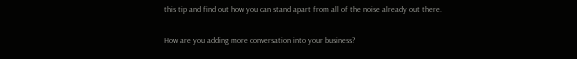this tip and find out how you can stand apart from all of the noise already out there.

How are you adding more conversation into your business?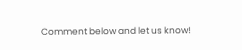Comment below and let us know!